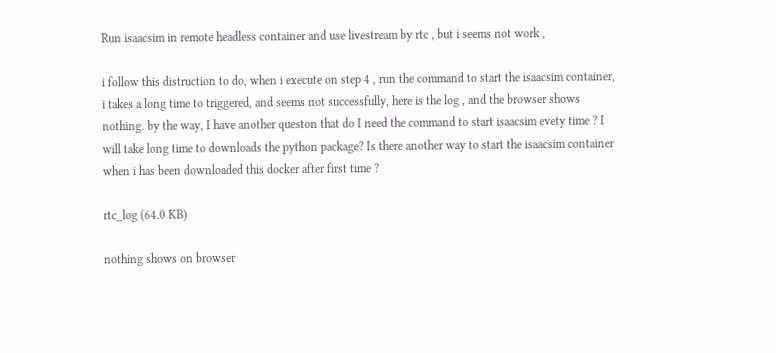Run isaacsim in remote headless container and use livestream by rtc , but i seems not work ,

i follow this distruction to do, when i execute on step 4 , run the command to start the isaacsim container,
i takes a long time to triggered, and seems not successfully, here is the log , and the browser shows nothing. by the way, I have another queston that do I need the command to start isaacsim evety time ? I will take long time to downloads the python package? Is there another way to start the isaacsim container when i has been downloaded this docker after first time ?

rtc_log (64.0 KB)

nothing shows on browser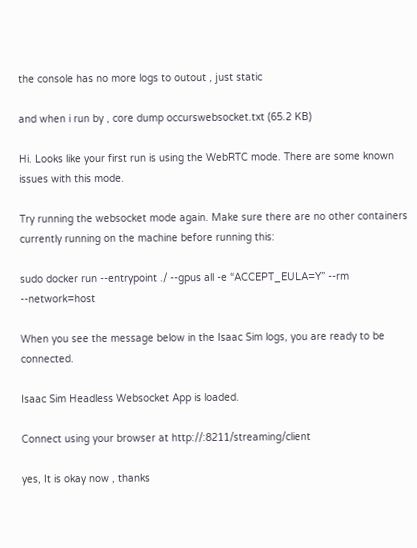the console has no more logs to outout , just static

and when i run by , core dump occurswebsocket.txt (65.2 KB)

Hi. Looks like your first run is using the WebRTC mode. There are some known issues with this mode.

Try running the websocket mode again. Make sure there are no other containers currently running on the machine before running this:

sudo docker run --entrypoint ./ --gpus all -e “ACCEPT_EULA=Y” --rm --network=host

When you see the message below in the Isaac Sim logs, you are ready to be connected.

Isaac Sim Headless Websocket App is loaded.

Connect using your browser at http://:8211/streaming/client

yes, It is okay now , thanks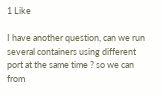1 Like

I have another question, can we run several containers using different port at the same time ? so we can from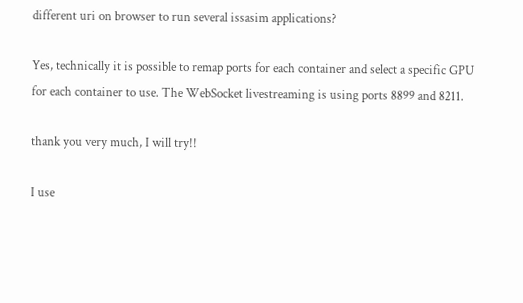different uri on browser to run several issasim applications?

Yes, technically it is possible to remap ports for each container and select a specific GPU for each container to use. The WebSocket livestreaming is using ports 8899 and 8211.

thank you very much, I will try!!

I use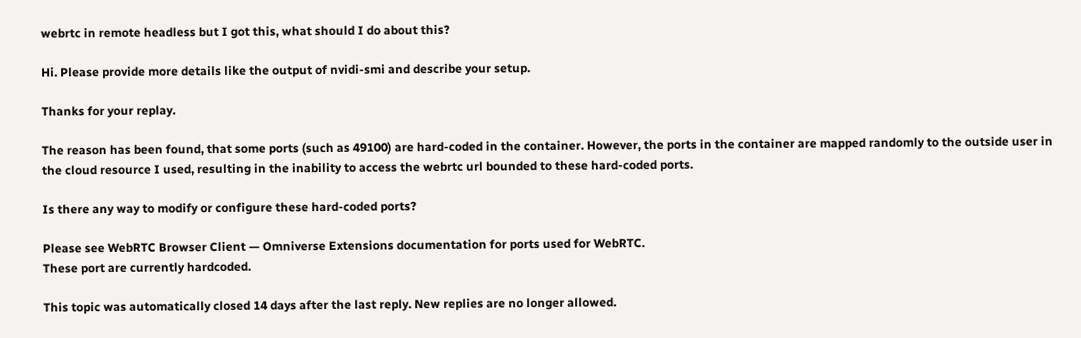webrtc in remote headless but I got this, what should I do about this?

Hi. Please provide more details like the output of nvidi-smi and describe your setup.

Thanks for your replay.

The reason has been found, that some ports (such as 49100) are hard-coded in the container. However, the ports in the container are mapped randomly to the outside user in the cloud resource I used, resulting in the inability to access the webrtc url bounded to these hard-coded ports.

Is there any way to modify or configure these hard-coded ports?

Please see WebRTC Browser Client — Omniverse Extensions documentation for ports used for WebRTC.
These port are currently hardcoded.

This topic was automatically closed 14 days after the last reply. New replies are no longer allowed.